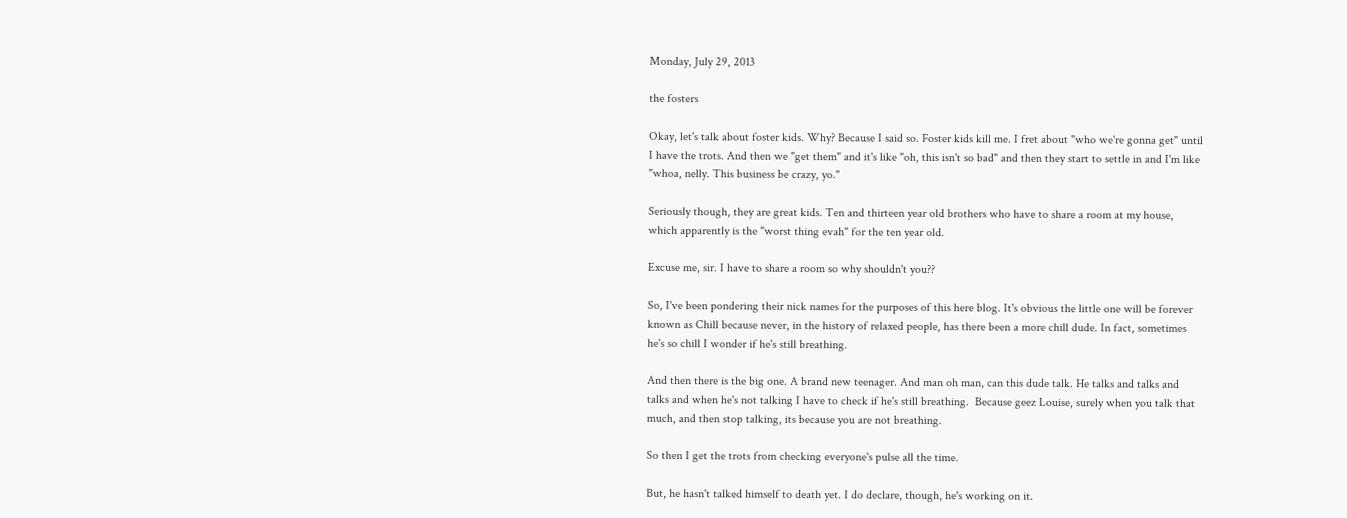Monday, July 29, 2013

the fosters

Okay, let's talk about foster kids. Why? Because I said so. Foster kids kill me. I fret about "who we're gonna get" until I have the trots. And then we "get them" and it's like "oh, this isn't so bad" and then they start to settle in and I'm like "whoa, nelly. This business be crazy, yo."

Seriously though, they are great kids. Ten and thirteen year old brothers who have to share a room at my house, which apparently is the "worst thing evah" for the ten year old.

Excuse me, sir. I have to share a room so why shouldn't you??

So, I've been pondering their nick names for the purposes of this here blog. It's obvious the little one will be forever known as Chill because never, in the history of relaxed people, has there been a more chill dude. In fact, sometimes he's so chill I wonder if he's still breathing.

And then there is the big one. A brand new teenager. And man oh man, can this dude talk. He talks and talks and talks and when he's not talking I have to check if he's still breathing.  Because geez Louise, surely when you talk that much, and then stop talking, its because you are not breathing.

So then I get the trots from checking everyone's pulse all the time.

But, he hasn't talked himself to death yet. I do declare, though, he's working on it.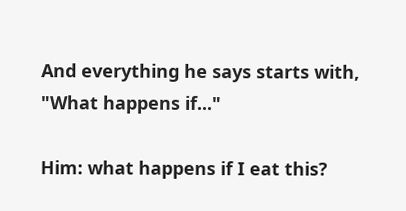And everything he says starts with, "What happens if..."

Him: what happens if I eat this?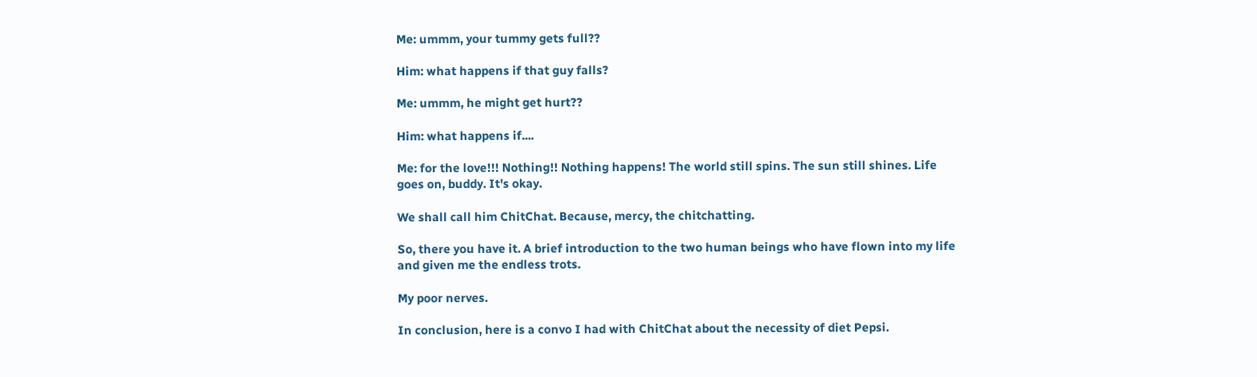Me: ummm, your tummy gets full??

Him: what happens if that guy falls?

Me: ummm, he might get hurt??

Him: what happens if....

Me: for the love!!! Nothing!! Nothing happens! The world still spins. The sun still shines. Life goes on, buddy. It's okay.

We shall call him ChitChat. Because, mercy, the chitchatting.

So, there you have it. A brief introduction to the two human beings who have flown into my life and given me the endless trots.

My poor nerves.

In conclusion, here is a convo I had with ChitChat about the necessity of diet Pepsi.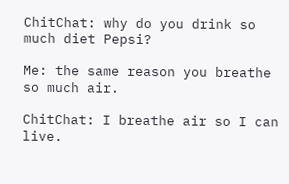ChitChat: why do you drink so much diet Pepsi?

Me: the same reason you breathe so much air.

ChitChat: I breathe air so I can live.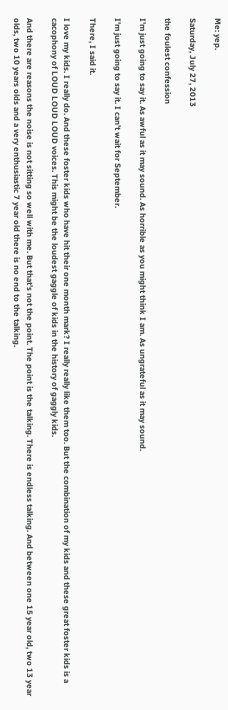Me: yep.

Saturday, July 27, 2013

the foulest confession

I'm just going to say it. As awful as it may sound. As horrible as you might think I am. As ungrateful as it may sound.

I'm just going to say it. I can't wait for September.

There, I said it.

I love my kids. I really do. And these foster kids who have hit their one month mark? I really really like them too. But the combination of my kids and these great foster kids is a cacophony of LOUD LOUD LOUD voices. This might be the loudest gaggle of kids in the history of gaggly kids.

And there are reasons the noise is not sitting so well with me. But that's not the point. The point is the talking. There is endless talking. And between one 15 year old, two 13 year olds, two 10 years olds and a very enthusiastic 7 year old there is no end to the talking.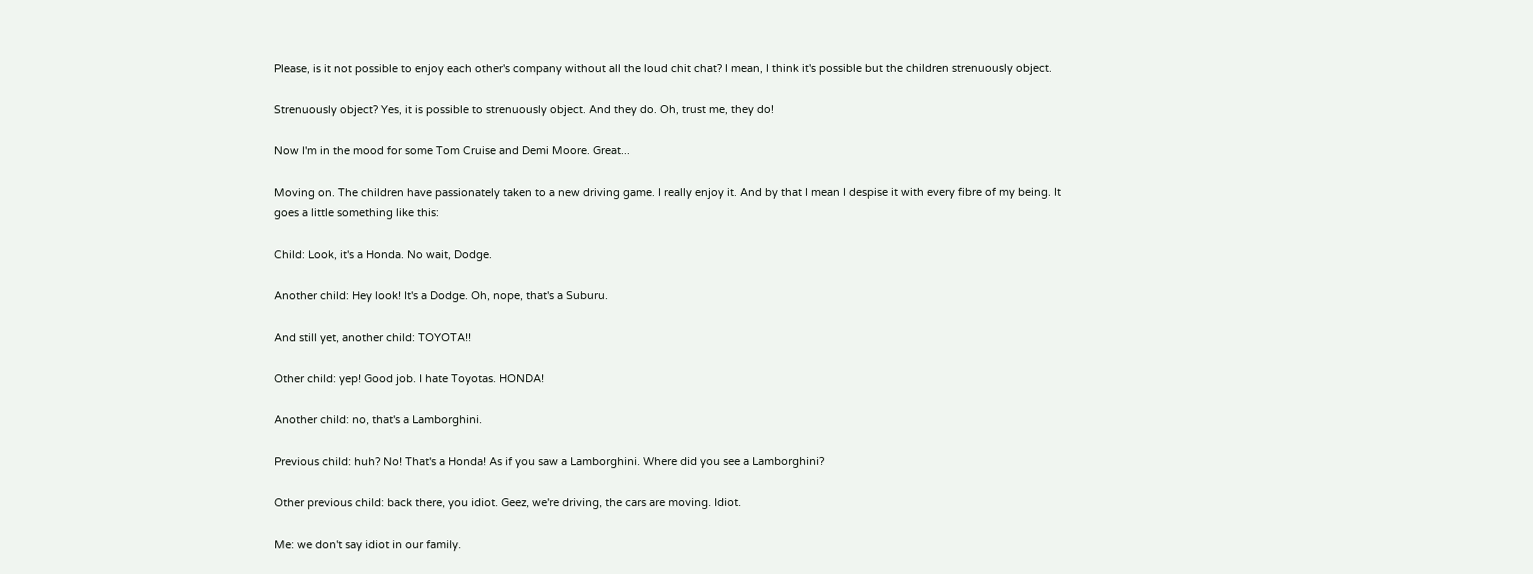Please, is it not possible to enjoy each other's company without all the loud chit chat? I mean, I think it's possible but the children strenuously object.

Strenuously object? Yes, it is possible to strenuously object. And they do. Oh, trust me, they do!

Now I'm in the mood for some Tom Cruise and Demi Moore. Great...

Moving on. The children have passionately taken to a new driving game. I really enjoy it. And by that I mean I despise it with every fibre of my being. It goes a little something like this:

Child: Look, it's a Honda. No wait, Dodge.

Another child: Hey look! It's a Dodge. Oh, nope, that's a Suburu.

And still yet, another child: TOYOTA!!

Other child: yep! Good job. I hate Toyotas. HONDA!

Another child: no, that's a Lamborghini.

Previous child: huh? No! That's a Honda! As if you saw a Lamborghini. Where did you see a Lamborghini?

Other previous child: back there, you idiot. Geez, we're driving, the cars are moving. Idiot.

Me: we don't say idiot in our family.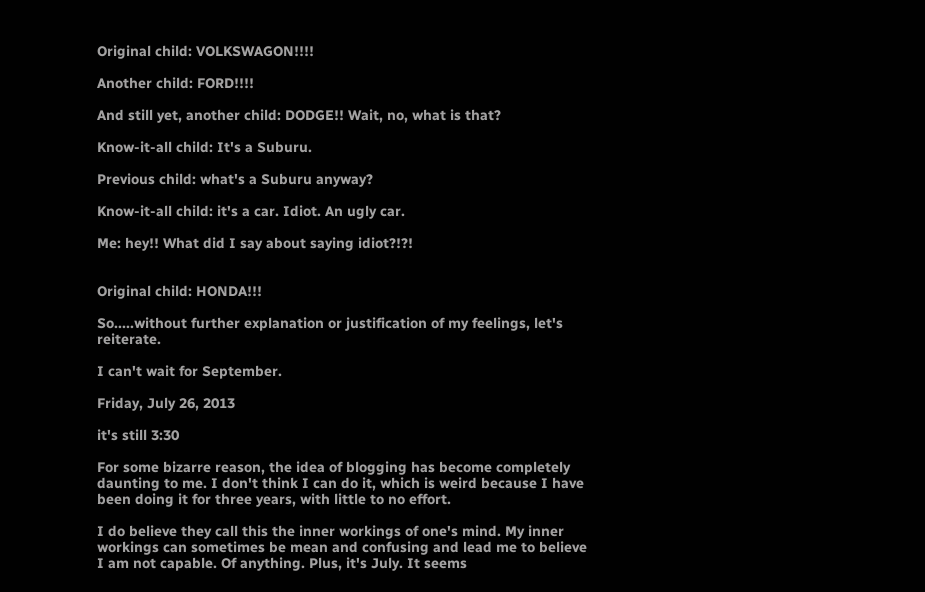Original child: VOLKSWAGON!!!!

Another child: FORD!!!!

And still yet, another child: DODGE!! Wait, no, what is that?

Know-it-all child: It's a Suburu.

Previous child: what's a Suburu anyway?

Know-it-all child: it's a car. Idiot. An ugly car.

Me: hey!! What did I say about saying idiot?!?!


Original child: HONDA!!!

So.....without further explanation or justification of my feelings, let's reiterate.

I can't wait for September.

Friday, July 26, 2013

it's still 3:30

For some bizarre reason, the idea of blogging has become completely daunting to me. I don't think I can do it, which is weird because I have been doing it for three years, with little to no effort.

I do believe they call this the inner workings of one's mind. My inner workings can sometimes be mean and confusing and lead me to believe I am not capable. Of anything. Plus, it's July. It seems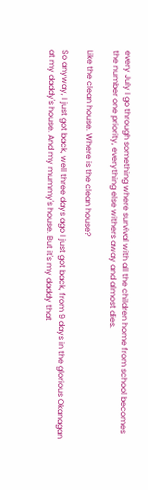every July I go through something where survival with all the children home from school becomes the number one priority, everything else withers away and almost dies.

Like the clean house. Where is the clean house?

So anyway, I just got back, well three days ago I just got back, from 9 days in the glorious Okanagan at my daddy's house. And my mummy's house. But it's my daddy that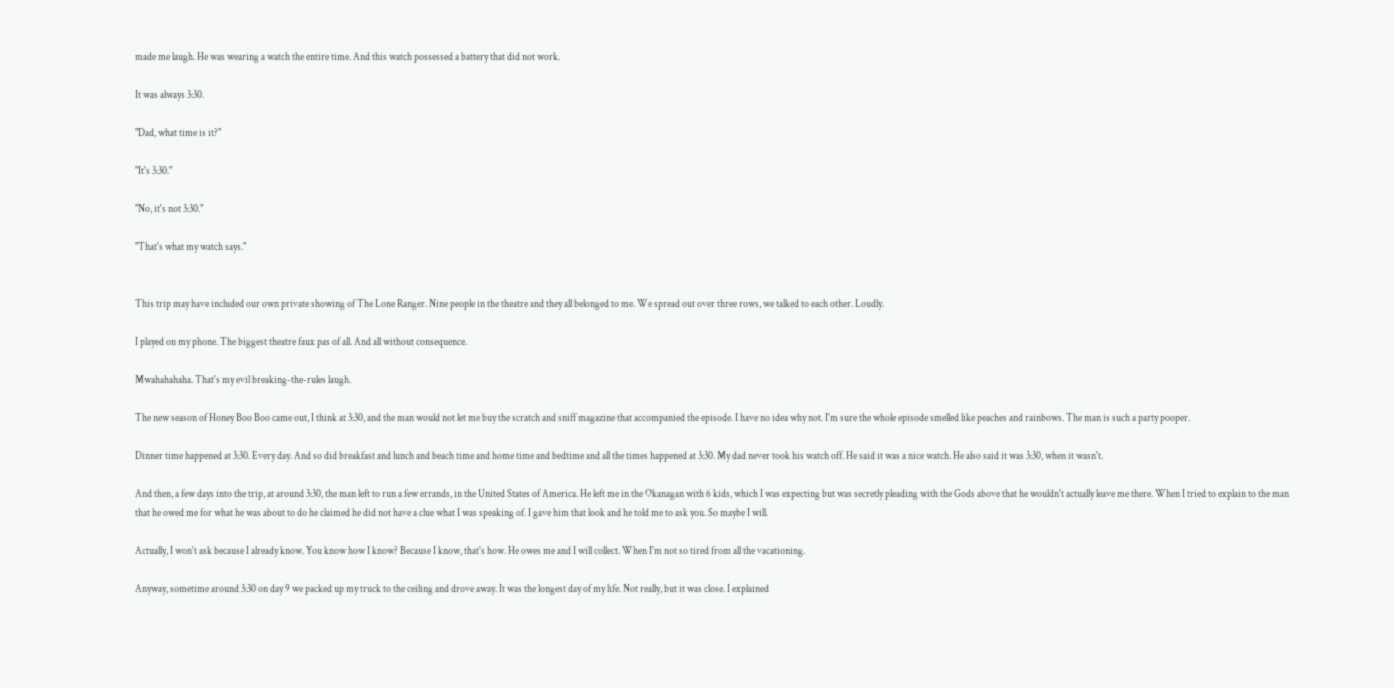made me laugh. He was wearing a watch the entire time. And this watch possessed a battery that did not work.

It was always 3:30.

"Dad, what time is it?"

"It's 3:30."

"No, it's not 3:30."

"That's what my watch says."


This trip may have included our own private showing of The Lone Ranger. Nine people in the theatre and they all belonged to me. We spread out over three rows, we talked to each other. Loudly.

I played on my phone. The biggest theatre faux pas of all. And all without consequence.

Mwahahahaha. That's my evil breaking-the-rules laugh.

The new season of Honey Boo Boo came out, I think at 3:30, and the man would not let me buy the scratch and sniff magazine that accompanied the episode. I have no idea why not. I'm sure the whole episode smelled like peaches and rainbows. The man is such a party pooper.

Dinner time happened at 3:30. Every day. And so did breakfast and lunch and beach time and home time and bedtime and all the times happened at 3:30. My dad never took his watch off. He said it was a nice watch. He also said it was 3:30, when it wasn't.

And then, a few days into the trip, at around 3:30, the man left to run a few errands, in the United States of America. He left me in the Okanagan with 6 kids, which I was expecting but was secretly pleading with the Gods above that he wouldn't actually leave me there. When I tried to explain to the man that he owed me for what he was about to do he claimed he did not have a clue what I was speaking of. I gave him that look and he told me to ask you. So maybe I will.

Actually, I won't ask because I already know. You know how I know? Because I know, that's how. He owes me and I will collect. When I'm not so tired from all the vacationing.

Anyway, sometime around 3:30 on day 9 we packed up my truck to the ceiling and drove away. It was the longest day of my life. Not really, but it was close. I explained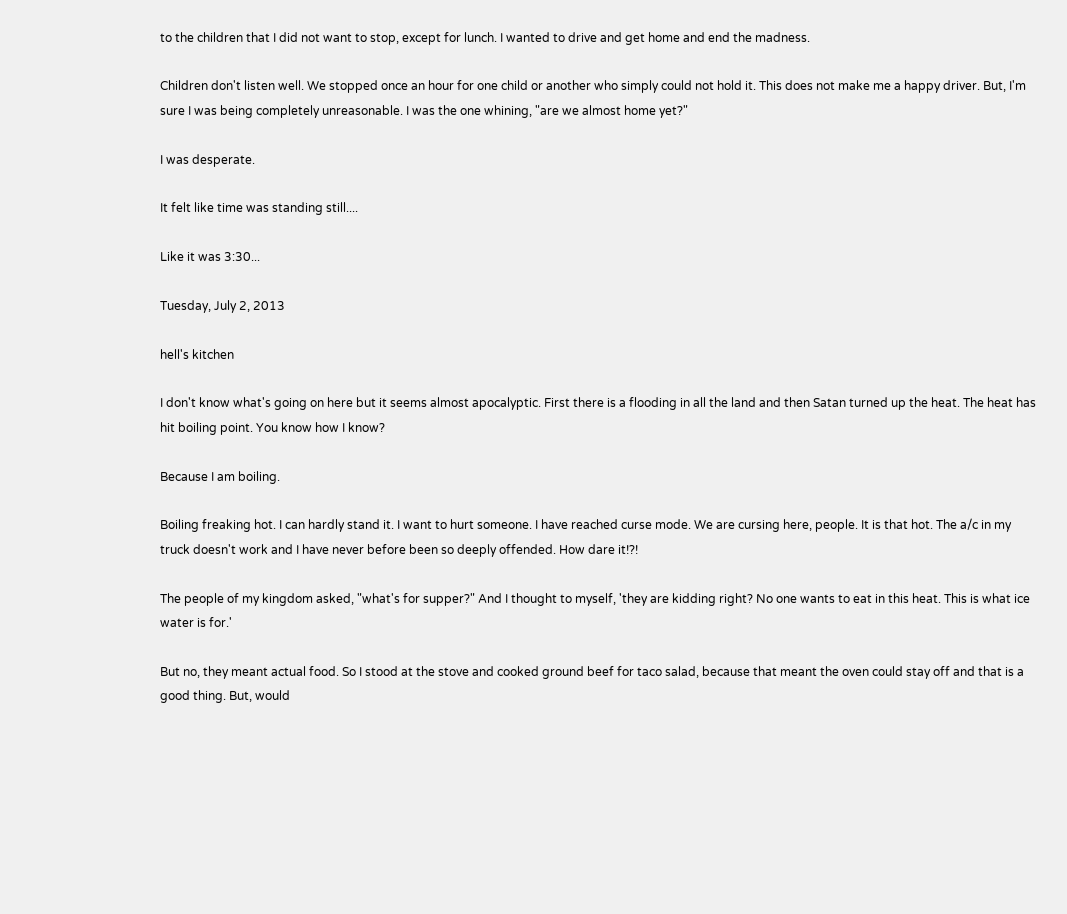to the children that I did not want to stop, except for lunch. I wanted to drive and get home and end the madness.

Children don't listen well. We stopped once an hour for one child or another who simply could not hold it. This does not make me a happy driver. But, I'm sure I was being completely unreasonable. I was the one whining, "are we almost home yet?"

I was desperate.

It felt like time was standing still....

Like it was 3:30...

Tuesday, July 2, 2013

hell's kitchen

I don't know what's going on here but it seems almost apocalyptic. First there is a flooding in all the land and then Satan turned up the heat. The heat has hit boiling point. You know how I know?

Because I am boiling.

Boiling freaking hot. I can hardly stand it. I want to hurt someone. I have reached curse mode. We are cursing here, people. It is that hot. The a/c in my truck doesn't work and I have never before been so deeply offended. How dare it!?!

The people of my kingdom asked, "what's for supper?" And I thought to myself, 'they are kidding right? No one wants to eat in this heat. This is what ice water is for.'

But no, they meant actual food. So I stood at the stove and cooked ground beef for taco salad, because that meant the oven could stay off and that is a good thing. But, would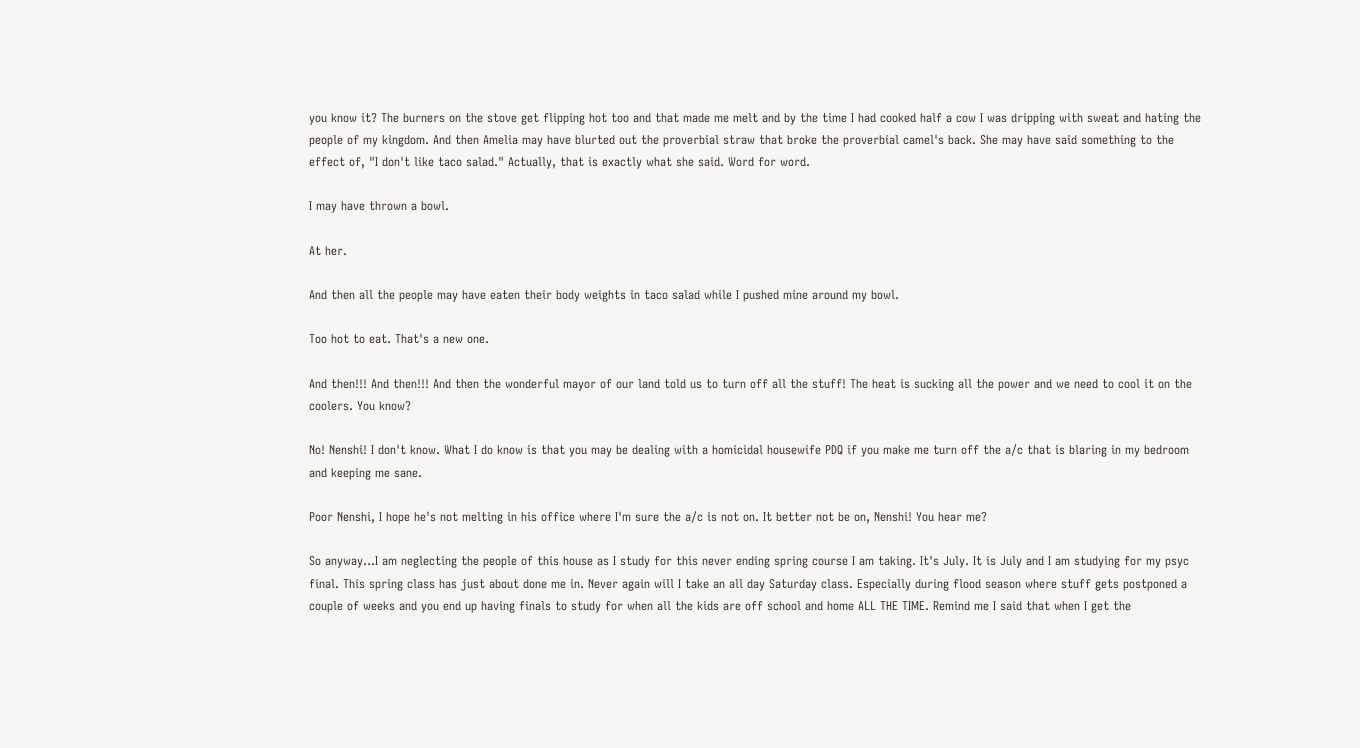you know it? The burners on the stove get flipping hot too and that made me melt and by the time I had cooked half a cow I was dripping with sweat and hating the people of my kingdom. And then Amelia may have blurted out the proverbial straw that broke the proverbial camel's back. She may have said something to the effect of, "I don't like taco salad." Actually, that is exactly what she said. Word for word.

I may have thrown a bowl.

At her.

And then all the people may have eaten their body weights in taco salad while I pushed mine around my bowl.

Too hot to eat. That's a new one.

And then!!! And then!!! And then the wonderful mayor of our land told us to turn off all the stuff! The heat is sucking all the power and we need to cool it on the coolers. You know?

No! Nenshi! I don't know. What I do know is that you may be dealing with a homicidal housewife PDQ if you make me turn off the a/c that is blaring in my bedroom and keeping me sane.

Poor Nenshi, I hope he's not melting in his office where I'm sure the a/c is not on. It better not be on, Nenshi! You hear me?

So anyway...I am neglecting the people of this house as I study for this never ending spring course I am taking. It's July. It is July and I am studying for my psyc final. This spring class has just about done me in. Never again will I take an all day Saturday class. Especially during flood season where stuff gets postponed a couple of weeks and you end up having finals to study for when all the kids are off school and home ALL THE TIME. Remind me I said that when I get the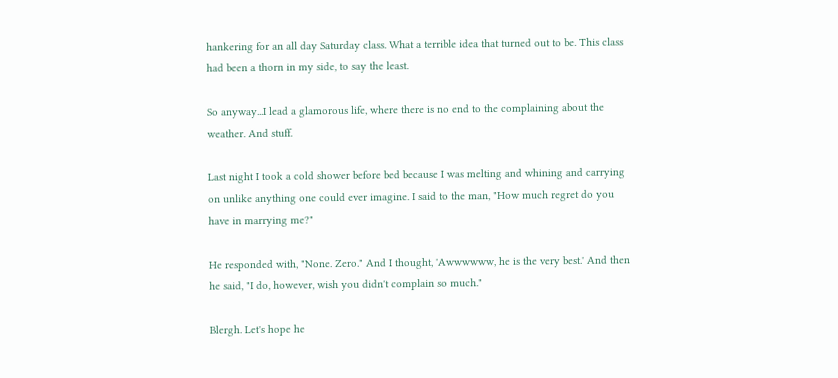hankering for an all day Saturday class. What a terrible idea that turned out to be. This class had been a thorn in my side, to say the least.

So anyway...I lead a glamorous life, where there is no end to the complaining about the weather. And stuff.

Last night I took a cold shower before bed because I was melting and whining and carrying on unlike anything one could ever imagine. I said to the man, "How much regret do you have in marrying me?"

He responded with, "None. Zero." And I thought, 'Awwwwww, he is the very best.' And then he said, "I do, however, wish you didn't complain so much."

Blergh. Let's hope he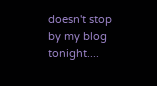doesn't stop by my blog tonight....